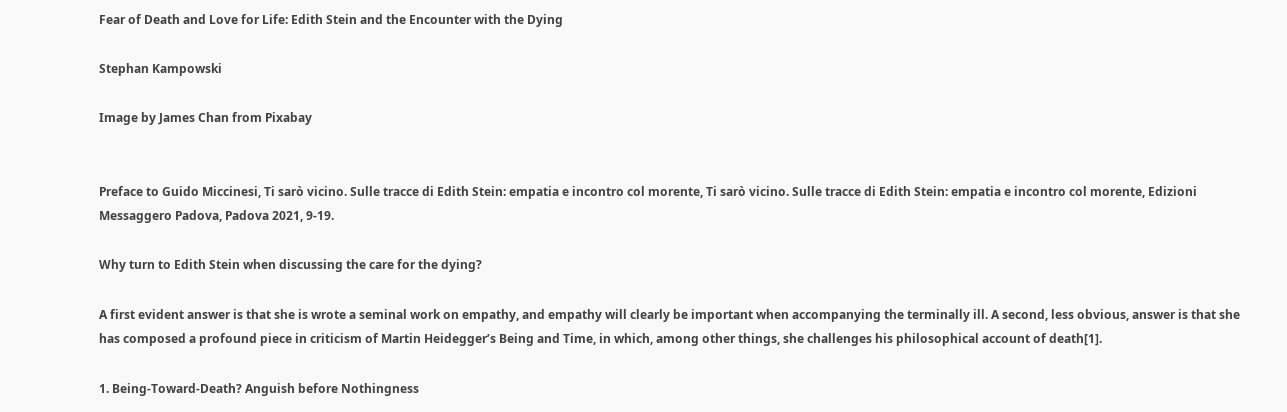Fear of Death and Love for Life: Edith Stein and the Encounter with the Dying

Stephan Kampowski

Image by James Chan from Pixabay


Preface to Guido Miccinesi, Ti sarò vicino. Sulle tracce di Edith Stein: empatia e incontro col morente, Ti sarò vicino. Sulle tracce di Edith Stein: empatia e incontro col morente, Edizioni Messaggero Padova, Padova 2021, 9-19.

Why turn to Edith Stein when discussing the care for the dying?

A first evident answer is that she is wrote a seminal work on empathy, and empathy will clearly be important when accompanying the terminally ill. A second, less obvious, answer is that she has composed a profound piece in criticism of Martin Heidegger’s Being and Time, in which, among other things, she challenges his philosophical account of death[1].

1. Being-Toward-Death? Anguish before Nothingness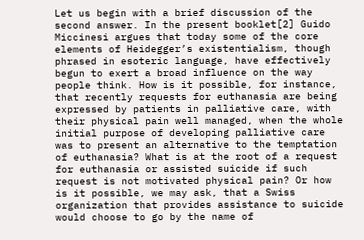Let us begin with a brief discussion of the second answer. In the present booklet[2] Guido Miccinesi argues that today some of the core elements of Heidegger’s existentialism, though phrased in esoteric language, have effectively begun to exert a broad influence on the way people think. How is it possible, for instance, that recently requests for euthanasia are being expressed by patients in palliative care, with their physical pain well managed, when the whole initial purpose of developing palliative care was to present an alternative to the temptation of euthanasia? What is at the root of a request for euthanasia or assisted suicide if such request is not motivated physical pain? Or how is it possible, we may ask, that a Swiss organization that provides assistance to suicide would choose to go by the name of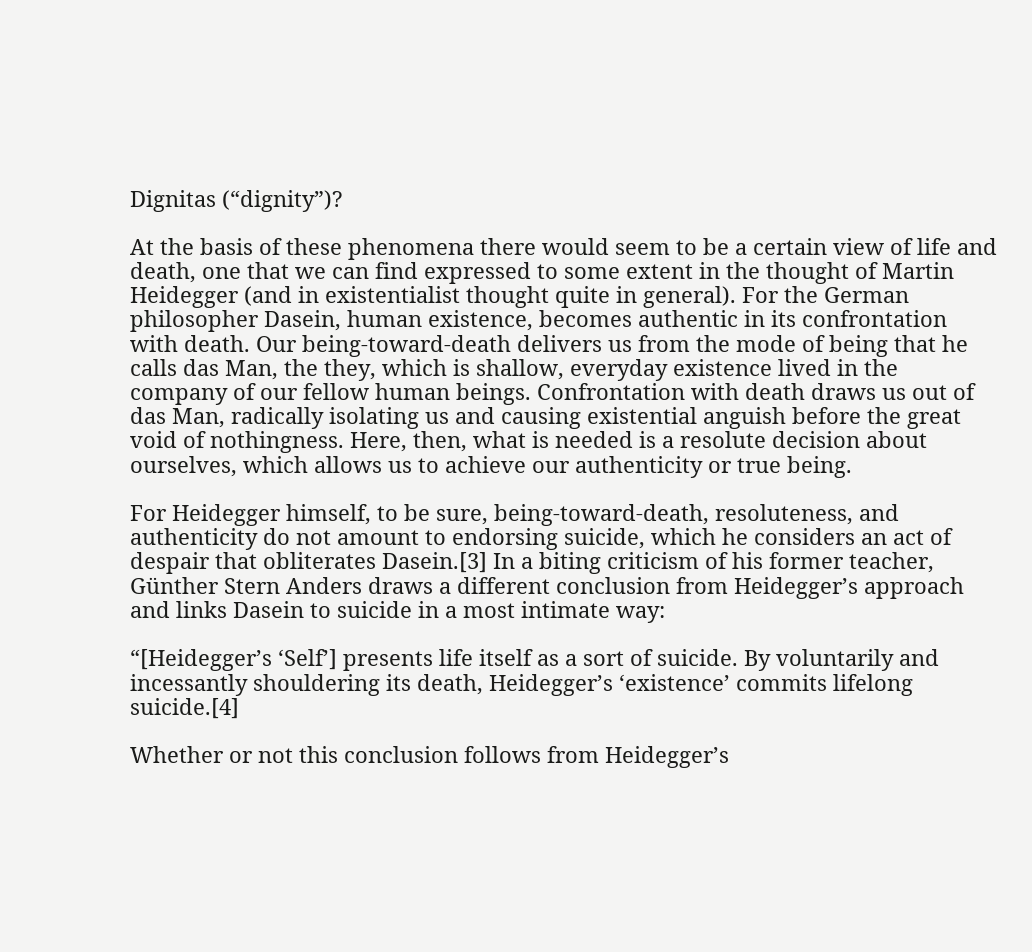Dignitas (“dignity”)?

At the basis of these phenomena there would seem to be a certain view of life and death, one that we can find expressed to some extent in the thought of Martin Heidegger (and in existentialist thought quite in general). For the German philosopher Dasein, human existence, becomes authentic in its confrontation with death. Our being-toward-death delivers us from the mode of being that he calls das Man, the they, which is shallow, everyday existence lived in the company of our fellow human beings. Confrontation with death draws us out of das Man, radically isolating us and causing existential anguish before the great void of nothingness. Here, then, what is needed is a resolute decision about ourselves, which allows us to achieve our authenticity or true being.

For Heidegger himself, to be sure, being-toward-death, resoluteness, and authenticity do not amount to endorsing suicide, which he considers an act of despair that obliterates Dasein.[3] In a biting criticism of his former teacher, Günther Stern Anders draws a different conclusion from Heidegger’s approach and links Dasein to suicide in a most intimate way:

“[Heidegger’s ‘Self’] presents life itself as a sort of suicide. By voluntarily and incessantly shouldering its death, Heidegger’s ‘existence’ commits lifelong suicide.[4]

Whether or not this conclusion follows from Heidegger’s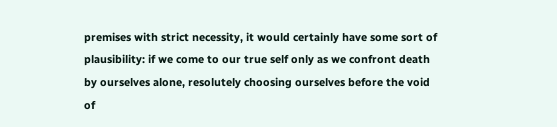premises with strict necessity, it would certainly have some sort of plausibility: if we come to our true self only as we confront death by ourselves alone, resolutely choosing ourselves before the void of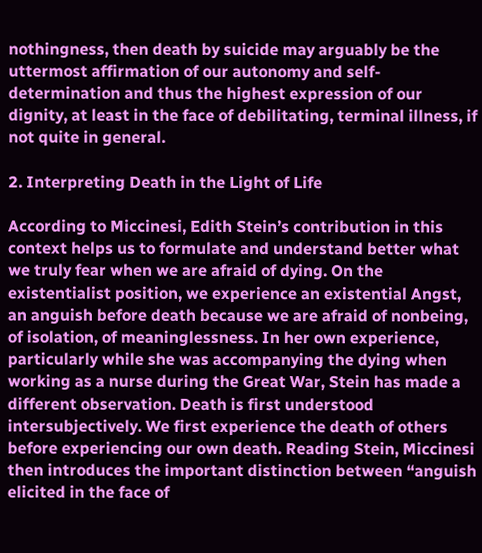nothingness, then death by suicide may arguably be the uttermost affirmation of our autonomy and self-determination and thus the highest expression of our dignity, at least in the face of debilitating, terminal illness, if not quite in general.

2. Interpreting Death in the Light of Life

According to Miccinesi, Edith Stein’s contribution in this context helps us to formulate and understand better what we truly fear when we are afraid of dying. On the existentialist position, we experience an existential Angst, an anguish before death because we are afraid of nonbeing, of isolation, of meaninglessness. In her own experience, particularly while she was accompanying the dying when working as a nurse during the Great War, Stein has made a different observation. Death is first understood intersubjectively. We first experience the death of others before experiencing our own death. Reading Stein, Miccinesi then introduces the important distinction between “anguish elicited in the face of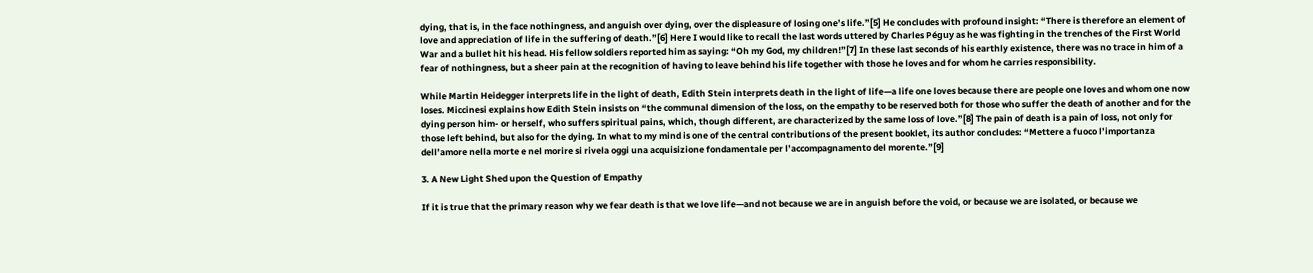dying, that is, in the face nothingness, and anguish over dying, over the displeasure of losing one’s life.”[5] He concludes with profound insight: “There is therefore an element of love and appreciation of life in the suffering of death.”[6] Here I would like to recall the last words uttered by Charles Péguy as he was fighting in the trenches of the First World War and a bullet hit his head. His fellow soldiers reported him as saying: “Oh my God, my children!”[7] In these last seconds of his earthly existence, there was no trace in him of a fear of nothingness, but a sheer pain at the recognition of having to leave behind his life together with those he loves and for whom he carries responsibility.

While Martin Heidegger interprets life in the light of death, Edith Stein interprets death in the light of life—a life one loves because there are people one loves and whom one now loses. Miccinesi explains how Edith Stein insists on “the communal dimension of the loss, on the empathy to be reserved both for those who suffer the death of another and for the dying person him- or herself, who suffers spiritual pains, which, though different, are characterized by the same loss of love.”[8] The pain of death is a pain of loss, not only for those left behind, but also for the dying. In what to my mind is one of the central contributions of the present booklet, its author concludes: “Mettere a fuoco l’importanza dell’amore nella morte e nel morire si rivela oggi una acquisizione fondamentale per l’accompagnamento del morente.”[9]

3. A New Light Shed upon the Question of Empathy

If it is true that the primary reason why we fear death is that we love life—and not because we are in anguish before the void, or because we are isolated, or because we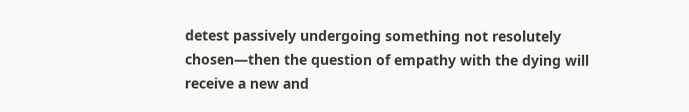detest passively undergoing something not resolutely chosen—then the question of empathy with the dying will receive a new and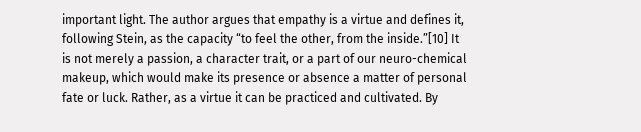important light. The author argues that empathy is a virtue and defines it, following Stein, as the capacity “to feel the other, from the inside.”[10] It is not merely a passion, a character trait, or a part of our neuro-chemical makeup, which would make its presence or absence a matter of personal fate or luck. Rather, as a virtue it can be practiced and cultivated. By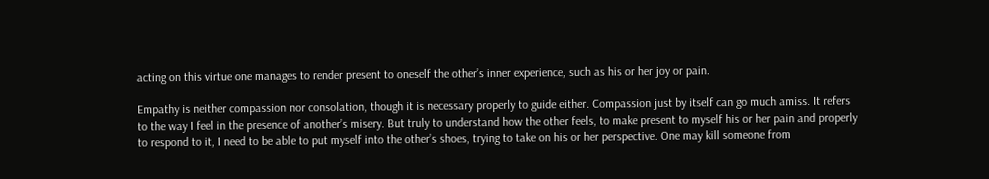acting on this virtue one manages to render present to oneself the other’s inner experience, such as his or her joy or pain.

Empathy is neither compassion nor consolation, though it is necessary properly to guide either. Compassion just by itself can go much amiss. It refers to the way I feel in the presence of another’s misery. But truly to understand how the other feels, to make present to myself his or her pain and properly to respond to it, I need to be able to put myself into the other’s shoes, trying to take on his or her perspective. One may kill someone from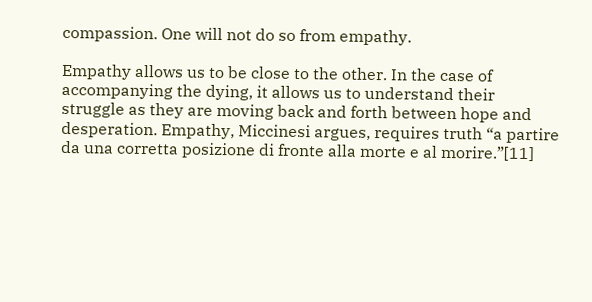compassion. One will not do so from empathy.

Empathy allows us to be close to the other. In the case of accompanying the dying, it allows us to understand their struggle as they are moving back and forth between hope and desperation. Empathy, Miccinesi argues, requires truth “a partire da una corretta posizione di fronte alla morte e al morire.”[11]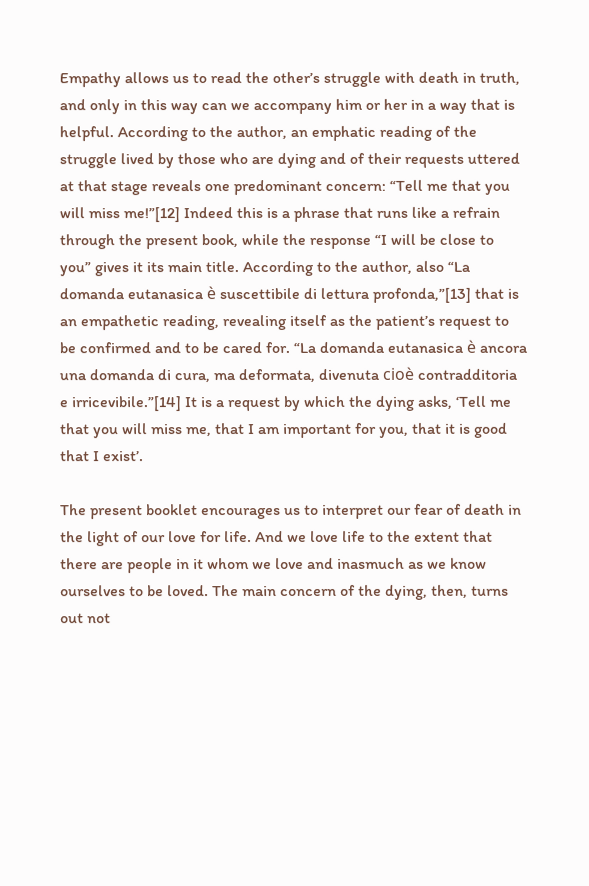Empathy allows us to read the other’s struggle with death in truth, and only in this way can we accompany him or her in a way that is helpful. According to the author, an emphatic reading of the struggle lived by those who are dying and of their requests uttered at that stage reveals one predominant concern: “Tell me that you will miss me!”[12] Indeed this is a phrase that runs like a refrain through the present book, while the response “I will be close to you” gives it its main title. According to the author, also “La domanda eutanasica è suscettibile di lettura profonda,”[13] that is an empathetic reading, revealing itself as the patient’s request to be confirmed and to be cared for. “La domanda eutanasica è ancora una domanda di cura, ma deformata, divenuta cioè contradditoria e irricevibile.”[14] It is a request by which the dying asks, ‘Tell me that you will miss me, that I am important for you, that it is good that I exist’.

The present booklet encourages us to interpret our fear of death in the light of our love for life. And we love life to the extent that there are people in it whom we love and inasmuch as we know ourselves to be loved. The main concern of the dying, then, turns out not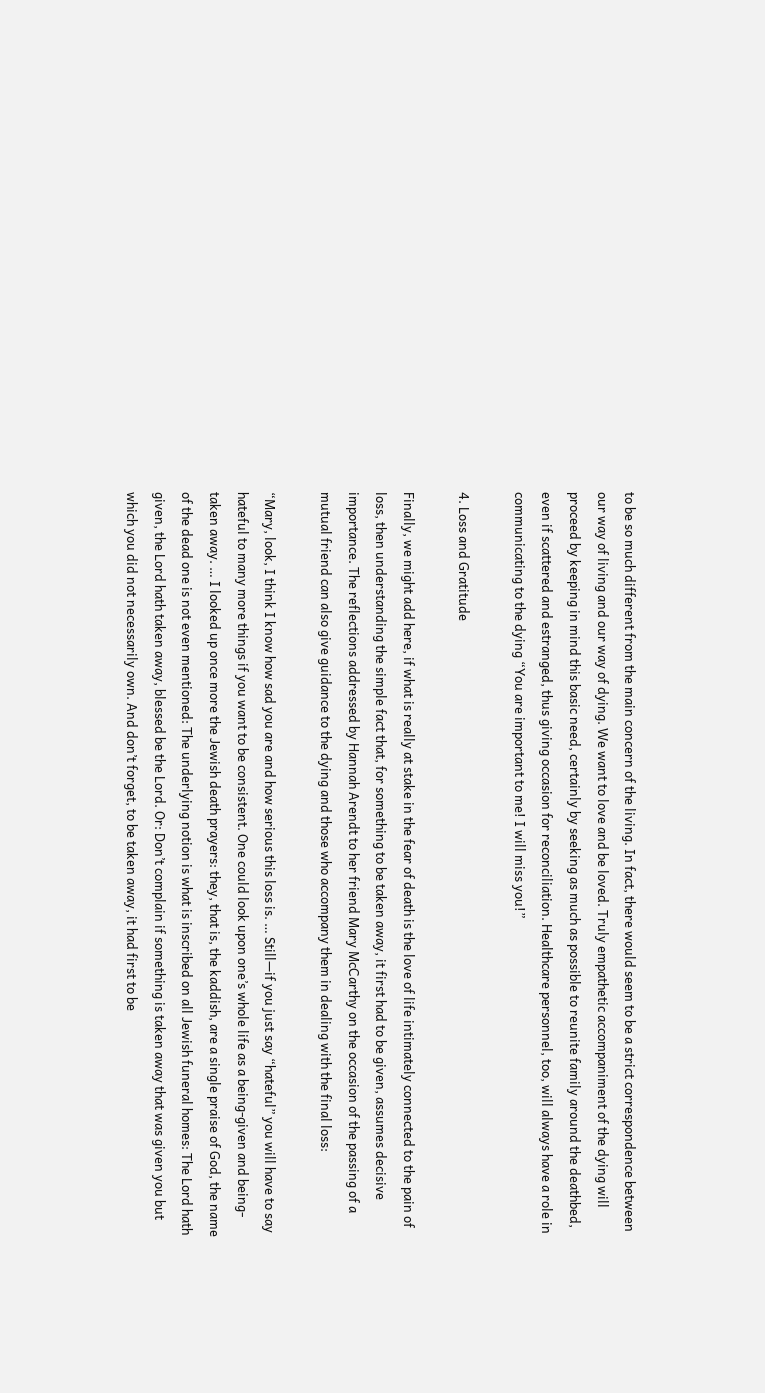to be so much different from the main concern of the living. In fact, there would seem to be a strict correspondence between our way of living and our way of dying. We want to love and be loved. Truly empathetic accompaniment of the dying will proceed by keeping in mind this basic need, certainly by seeking as much as possible to reunite family around the deathbed, even if scattered and estranged, thus giving occasion for reconciliation. Healthcare personnel, too, will always have a role in communicating to the dying “You are important to me! I will miss you!”

4. Loss and Gratitude

Finally, we might add here, if what is really at stake in the fear of death is the love of life intimately connected to the pain of loss, then understanding the simple fact that, for something to be taken away, it first had to be given, assumes decisive importance. The reflections addressed by Hannah Arendt to her friend Mary McCarthy on the occasion of the passing of a mutual friend can also give guidance to the dying and those who accompany them in dealing with the final loss:

“Mary, look, I think I know how sad you are and how serious this loss is. … Still—if you just say “hateful” you will have to say hateful to many more things if you want to be consistent. One could look upon one’s whole life as a being-given and being-taken away. … I looked up once more the Jewish death prayers: they, that is, the kaddish, are a single praise of God, the name of the dead one is not even mentioned: The underlying notion is what is inscribed on all Jewish funeral homes: The Lord hath given, the Lord hath taken away, blessed be the Lord. Or: Don’t complain if something is taken away that was given you but which you did not necessarily own. And don’t forget, to be taken away, it had first to be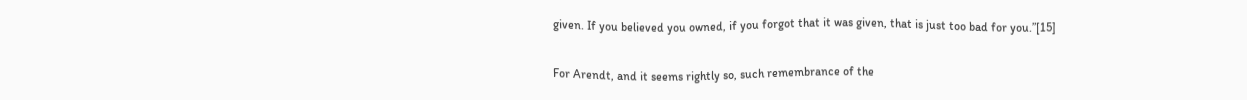given. If you believed you owned, if you forgot that it was given, that is just too bad for you.”[15]

For Arendt, and it seems rightly so, such remembrance of the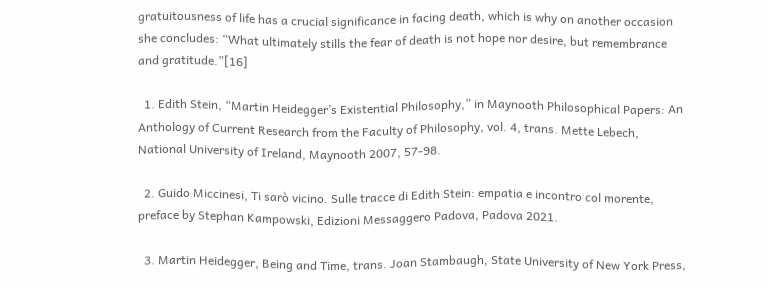gratuitousness of life has a crucial significance in facing death, which is why on another occasion she concludes: “What ultimately stills the fear of death is not hope nor desire, but remembrance and gratitude.”[16]

  1. Edith Stein, “Martin Heidegger’s Existential Philosophy,” in Maynooth Philosophical Papers: An Anthology of Current Research from the Faculty of Philosophy, vol. 4, trans. Mette Lebech, National University of Ireland, Maynooth 2007, 57-98.

  2. Guido Miccinesi, Ti sarò vicino. Sulle tracce di Edith Stein: empatia e incontro col morente, preface by Stephan Kampowski, Edizioni Messaggero Padova, Padova 2021.

  3. Martin Heidegger, Being and Time, trans. Joan Stambaugh, State University of New York Press,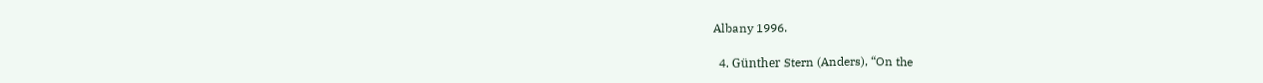Albany 1996.

  4. Günther Stern (Anders), “On the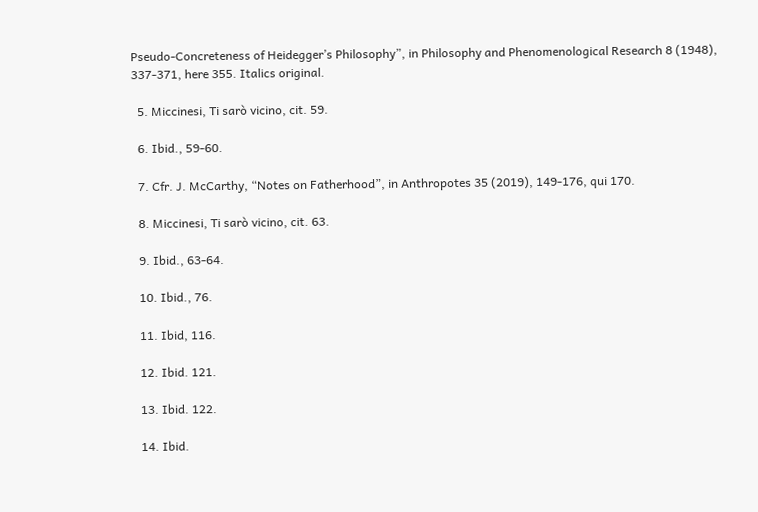Pseudo-Concreteness of Heidegger’s Philosophy”, in Philosophy and Phenomenological Research 8 (1948), 337-371, here 355. Italics original.

  5. Miccinesi, Ti sarò vicino, cit. 59.

  6. Ibid., 59-60.

  7. Cfr. J. McCarthy, “Notes on Fatherhood”, in Anthropotes 35 (2019), 149-176, qui 170.

  8. Miccinesi, Ti sarò vicino, cit. 63.

  9. Ibid., 63-64.

  10. Ibid., 76.

  11. Ibid, 116.

  12. Ibid. 121.

  13. Ibid. 122.

  14. Ibid.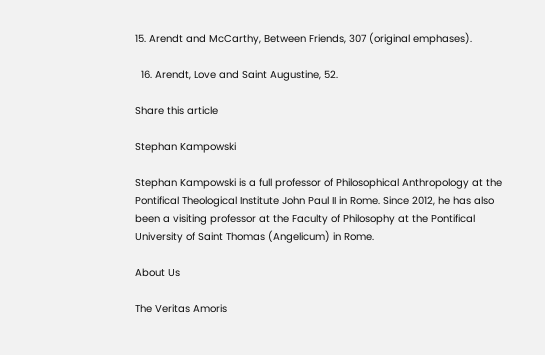15. Arendt and McCarthy, Between Friends, 307 (original emphases).

  16. Arendt, Love and Saint Augustine, 52.

Share this article

Stephan Kampowski

Stephan Kampowski is a full professor of Philosophical Anthropology at the Pontifical Theological Institute John Paul II in Rome. Since 2012, he has also been a visiting professor at the Faculty of Philosophy at the Pontifical University of Saint Thomas (Angelicum) in Rome.

About Us

The Veritas Amoris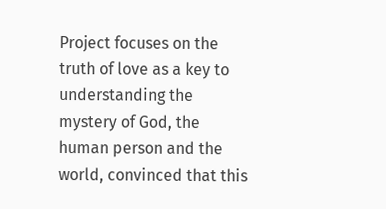Project focuses on the truth of love as a key to understanding the mystery of God, the human person and the world, convinced that this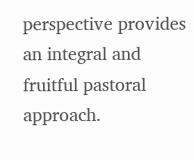perspective provides an integral and fruitful pastoral approach.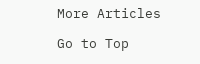More Articles

Go to Top